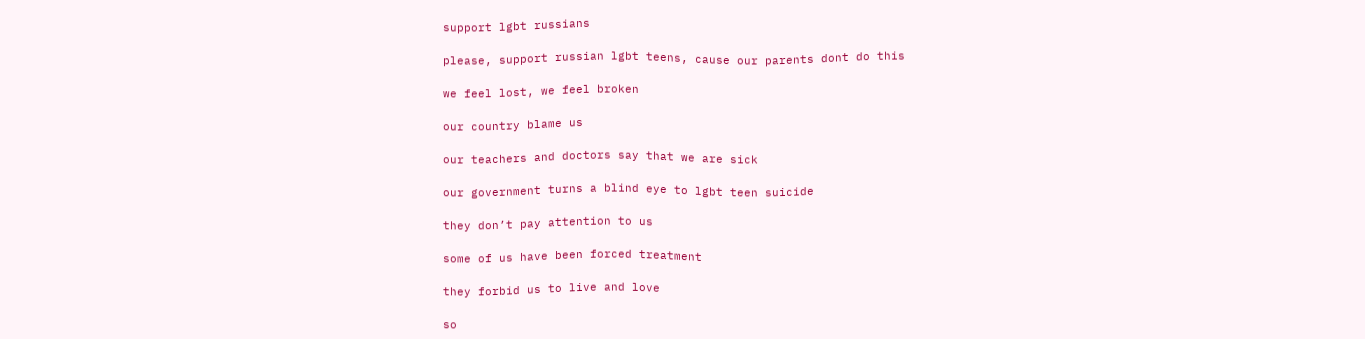support lgbt russians

please, support russian lgbt teens, cause our parents dont do this

we feel lost, we feel broken

our country blame us

our teachers and doctors say that we are sick

our government turns a blind eye to lgbt teen suicide

they don’t pay attention to us

some of us have been forced treatment

they forbid us to live and love

so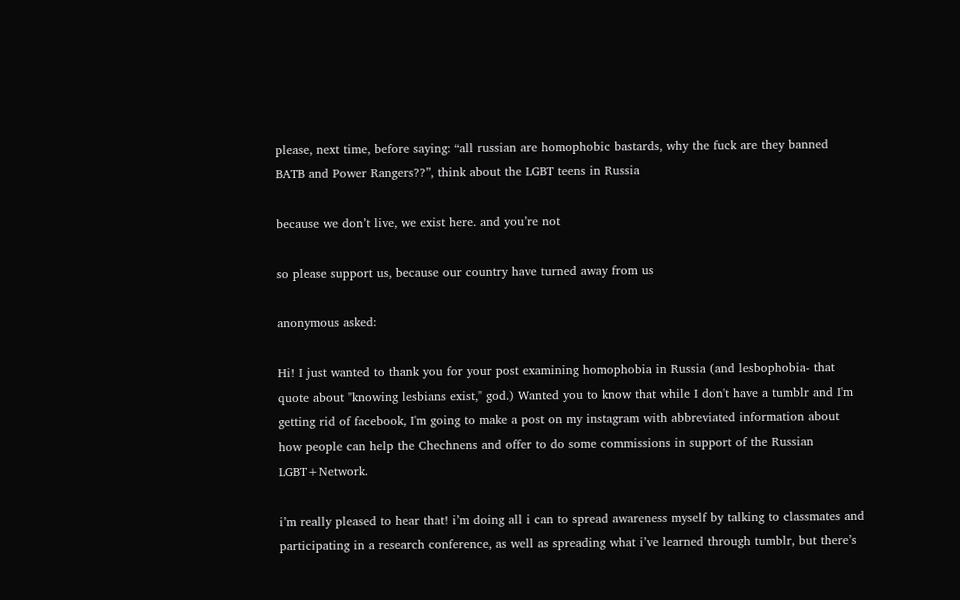please, next time, before saying: “all russian are homophobic bastards, why the fuck are they banned BATB and Power Rangers??”, think about the LGBT teens in Russia

because we don’t live, we exist here. and you’re not

so please support us, because our country have turned away from us

anonymous asked:

Hi! I just wanted to thank you for your post examining homophobia in Russia (and lesbophobia- that quote about "knowing lesbians exist," god.) Wanted you to know that while I don't have a tumblr and I'm getting rid of facebook, I'm going to make a post on my instagram with abbreviated information about how people can help the Chechnens and offer to do some commissions in support of the Russian LGBT+Network.

i’m really pleased to hear that! i’m doing all i can to spread awareness myself by talking to classmates and participating in a research conference, as well as spreading what i’ve learned through tumblr, but there’s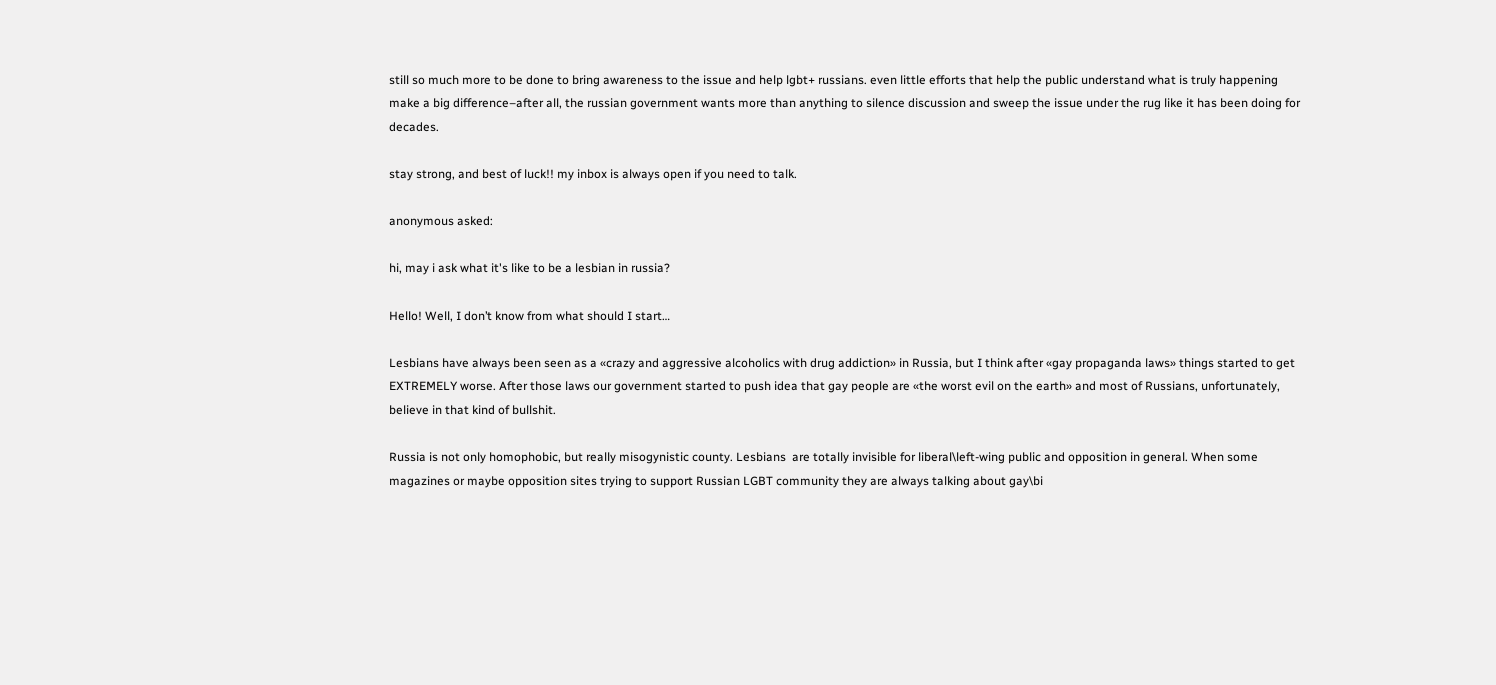still so much more to be done to bring awareness to the issue and help lgbt+ russians. even little efforts that help the public understand what is truly happening make a big difference–after all, the russian government wants more than anything to silence discussion and sweep the issue under the rug like it has been doing for decades.

stay strong, and best of luck!! my inbox is always open if you need to talk.

anonymous asked:

hi, may i ask what it's like to be a lesbian in russia?

Hello! Well, I don’t know from what should I start…

Lesbians have always been seen as a «crazy and aggressive alcoholics with drug addiction» in Russia, but I think after «gay propaganda laws» things started to get EXTREMELY worse. After those laws our government started to push idea that gay people are «the worst evil on the earth» and most of Russians, unfortunately, believe in that kind of bullshit.

Russia is not only homophobic, but really misogynistic county. Lesbians  are totally invisible for liberal\left-wing public and opposition in general. When some magazines or maybe opposition sites trying to support Russian LGBT community they are always talking about gay\bi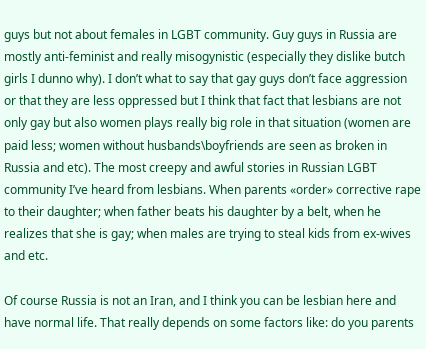guys but not about females in LGBT community. Guy guys in Russia are mostly anti-feminist and really misogynistic (especially they dislike butch girls I dunno why). I don’t what to say that gay guys don’t face aggression or that they are less oppressed but I think that fact that lesbians are not only gay but also women plays really big role in that situation (women are paid less; women without husbands\boyfriends are seen as broken in Russia and etc). The most creepy and awful stories in Russian LGBT community I’ve heard from lesbians. When parents «order» corrective rape to their daughter; when father beats his daughter by a belt, when he realizes that she is gay; when males are trying to steal kids from ex-wives and etc.

Of course Russia is not an Iran, and I think you can be lesbian here and have normal life. That really depends on some factors like: do you parents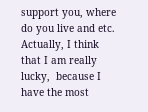support you, where do you live and etc. Actually, I think that I am really lucky,  because I have the most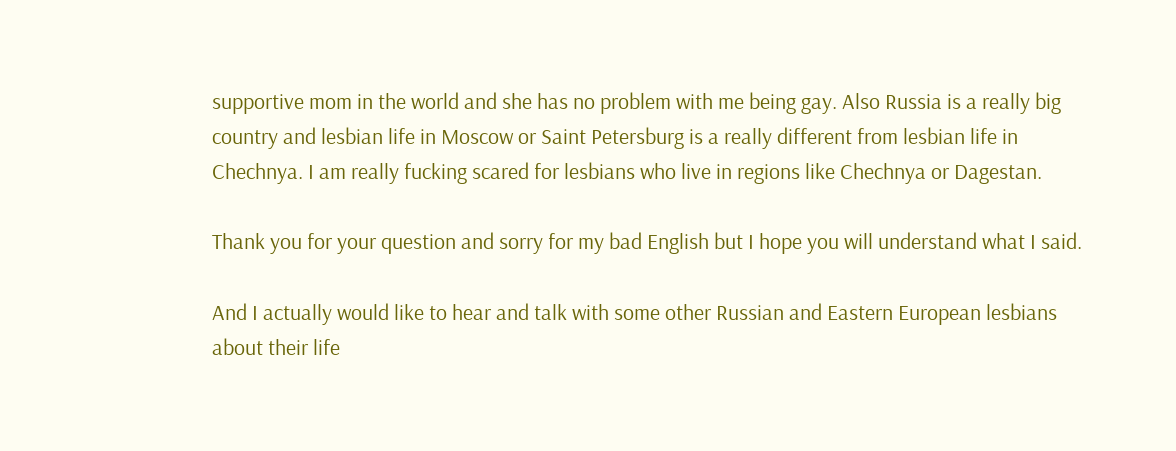supportive mom in the world and she has no problem with me being gay. Also Russia is a really big country and lesbian life in Moscow or Saint Petersburg is a really different from lesbian life in Chechnya. I am really fucking scared for lesbians who live in regions like Chechnya or Dagestan.

Thank you for your question and sorry for my bad English but I hope you will understand what I said.

And I actually would like to hear and talk with some other Russian and Eastern European lesbians about their life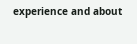experience and about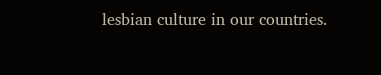lesbian culture in our countries.